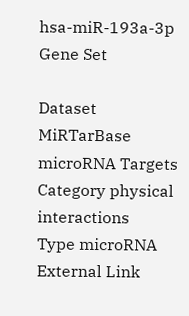hsa-miR-193a-3p Gene Set

Dataset MiRTarBase microRNA Targets
Category physical interactions
Type microRNA
External Link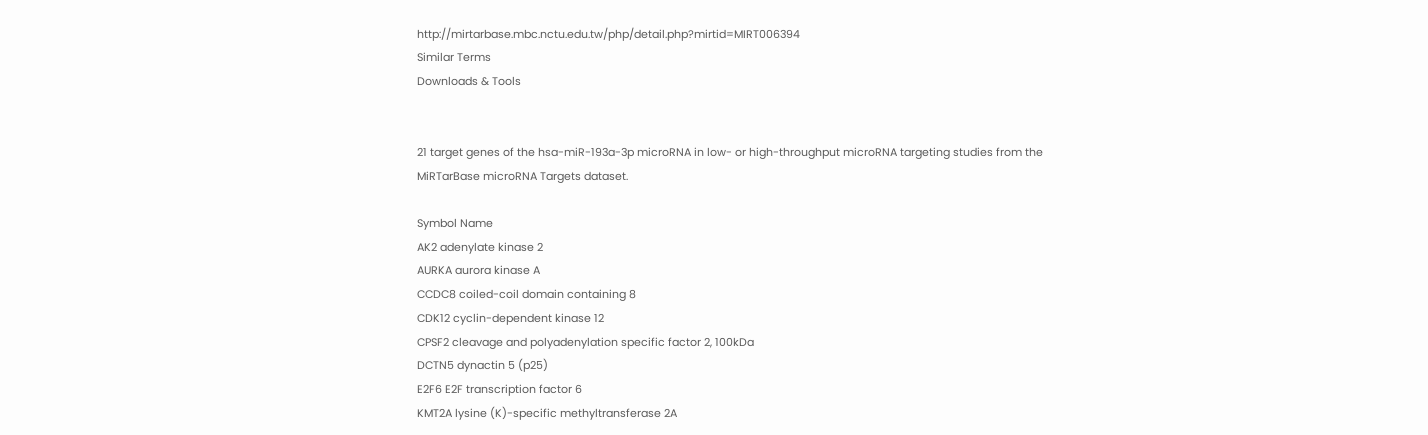http://mirtarbase.mbc.nctu.edu.tw/php/detail.php?mirtid=MIRT006394
Similar Terms
Downloads & Tools


21 target genes of the hsa-miR-193a-3p microRNA in low- or high-throughput microRNA targeting studies from the MiRTarBase microRNA Targets dataset.

Symbol Name
AK2 adenylate kinase 2
AURKA aurora kinase A
CCDC8 coiled-coil domain containing 8
CDK12 cyclin-dependent kinase 12
CPSF2 cleavage and polyadenylation specific factor 2, 100kDa
DCTN5 dynactin 5 (p25)
E2F6 E2F transcription factor 6
KMT2A lysine (K)-specific methyltransferase 2A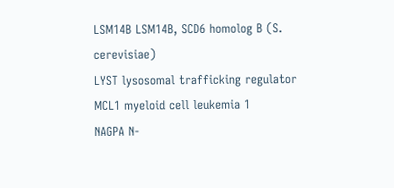LSM14B LSM14B, SCD6 homolog B (S. cerevisiae)
LYST lysosomal trafficking regulator
MCL1 myeloid cell leukemia 1
NAGPA N-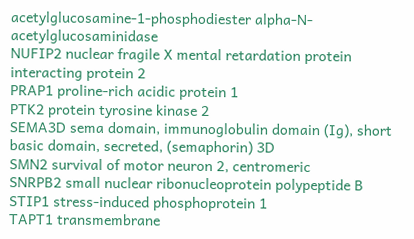acetylglucosamine-1-phosphodiester alpha-N-acetylglucosaminidase
NUFIP2 nuclear fragile X mental retardation protein interacting protein 2
PRAP1 proline-rich acidic protein 1
PTK2 protein tyrosine kinase 2
SEMA3D sema domain, immunoglobulin domain (Ig), short basic domain, secreted, (semaphorin) 3D
SMN2 survival of motor neuron 2, centromeric
SNRPB2 small nuclear ribonucleoprotein polypeptide B
STIP1 stress-induced phosphoprotein 1
TAPT1 transmembrane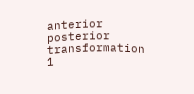anterior posterior transformation 1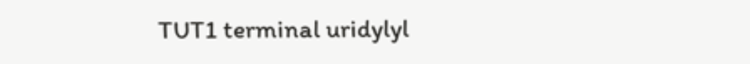TUT1 terminal uridylyl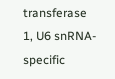transferase 1, U6 snRNA-specific